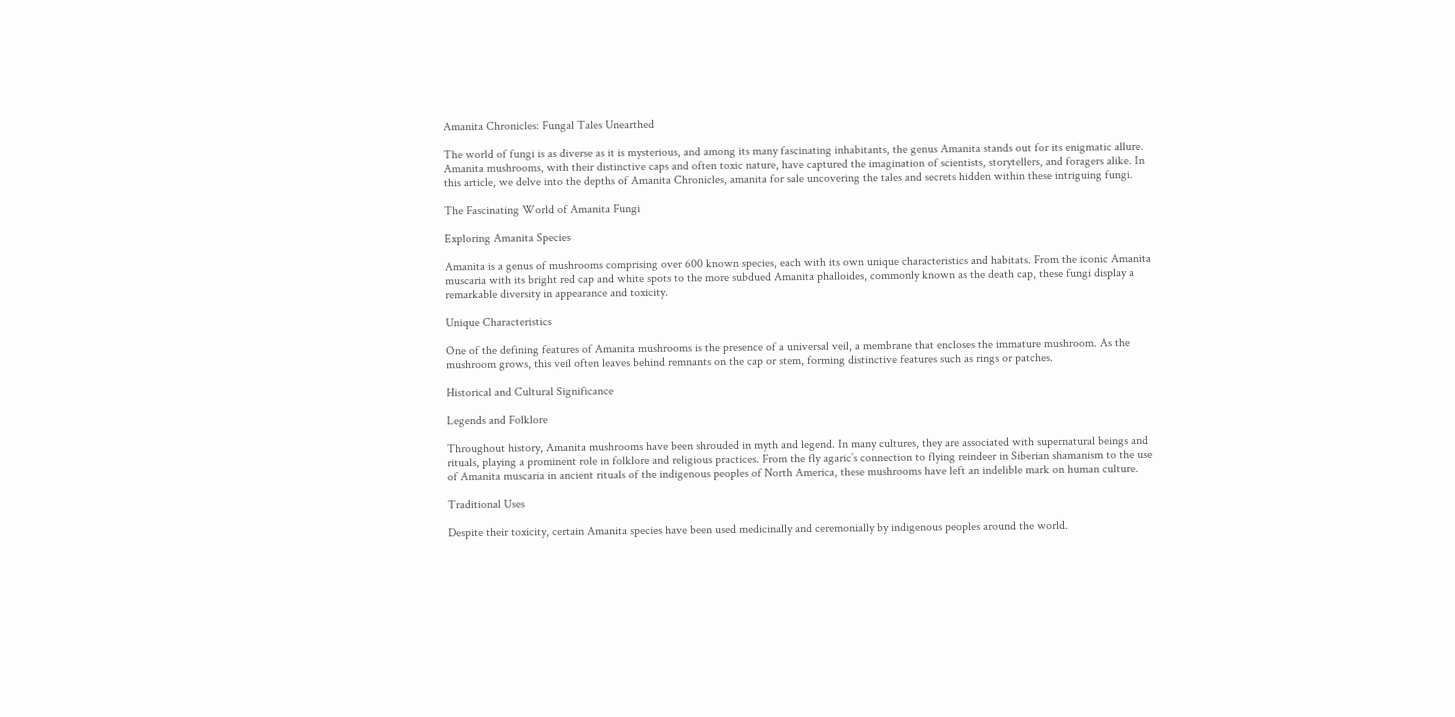Amanita Chronicles: Fungal Tales Unearthed

The world of fungi is as diverse as it is mysterious, and among its many fascinating inhabitants, the genus Amanita stands out for its enigmatic allure. Amanita mushrooms, with their distinctive caps and often toxic nature, have captured the imagination of scientists, storytellers, and foragers alike. In this article, we delve into the depths of Amanita Chronicles, amanita for sale uncovering the tales and secrets hidden within these intriguing fungi.

The Fascinating World of Amanita Fungi

Exploring Amanita Species

Amanita is a genus of mushrooms comprising over 600 known species, each with its own unique characteristics and habitats. From the iconic Amanita muscaria with its bright red cap and white spots to the more subdued Amanita phalloides, commonly known as the death cap, these fungi display a remarkable diversity in appearance and toxicity.

Unique Characteristics

One of the defining features of Amanita mushrooms is the presence of a universal veil, a membrane that encloses the immature mushroom. As the mushroom grows, this veil often leaves behind remnants on the cap or stem, forming distinctive features such as rings or patches.

Historical and Cultural Significance

Legends and Folklore

Throughout history, Amanita mushrooms have been shrouded in myth and legend. In many cultures, they are associated with supernatural beings and rituals, playing a prominent role in folklore and religious practices. From the fly agaric’s connection to flying reindeer in Siberian shamanism to the use of Amanita muscaria in ancient rituals of the indigenous peoples of North America, these mushrooms have left an indelible mark on human culture.

Traditional Uses

Despite their toxicity, certain Amanita species have been used medicinally and ceremonially by indigenous peoples around the world.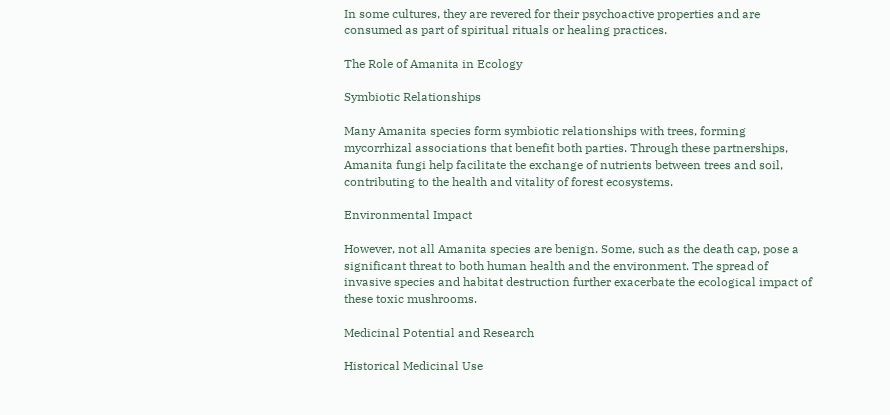In some cultures, they are revered for their psychoactive properties and are consumed as part of spiritual rituals or healing practices.

The Role of Amanita in Ecology

Symbiotic Relationships

Many Amanita species form symbiotic relationships with trees, forming mycorrhizal associations that benefit both parties. Through these partnerships, Amanita fungi help facilitate the exchange of nutrients between trees and soil, contributing to the health and vitality of forest ecosystems.

Environmental Impact

However, not all Amanita species are benign. Some, such as the death cap, pose a significant threat to both human health and the environment. The spread of invasive species and habitat destruction further exacerbate the ecological impact of these toxic mushrooms.

Medicinal Potential and Research

Historical Medicinal Use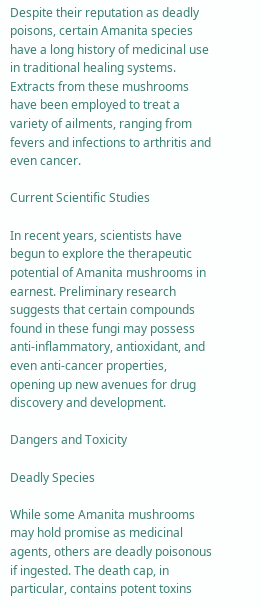Despite their reputation as deadly poisons, certain Amanita species have a long history of medicinal use in traditional healing systems. Extracts from these mushrooms have been employed to treat a variety of ailments, ranging from fevers and infections to arthritis and even cancer.

Current Scientific Studies

In recent years, scientists have begun to explore the therapeutic potential of Amanita mushrooms in earnest. Preliminary research suggests that certain compounds found in these fungi may possess anti-inflammatory, antioxidant, and even anti-cancer properties, opening up new avenues for drug discovery and development.

Dangers and Toxicity

Deadly Species

While some Amanita mushrooms may hold promise as medicinal agents, others are deadly poisonous if ingested. The death cap, in particular, contains potent toxins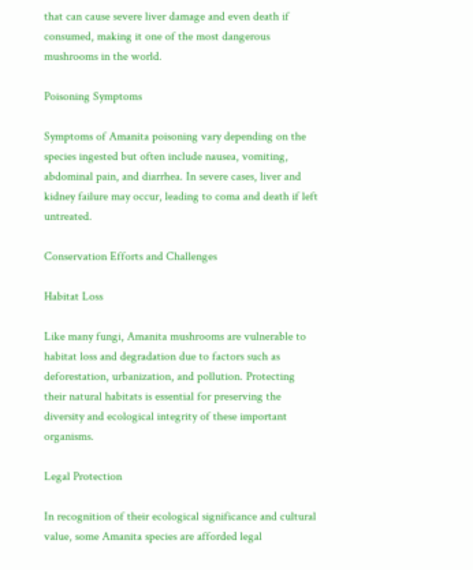that can cause severe liver damage and even death if consumed, making it one of the most dangerous mushrooms in the world.

Poisoning Symptoms

Symptoms of Amanita poisoning vary depending on the species ingested but often include nausea, vomiting, abdominal pain, and diarrhea. In severe cases, liver and kidney failure may occur, leading to coma and death if left untreated.

Conservation Efforts and Challenges

Habitat Loss

Like many fungi, Amanita mushrooms are vulnerable to habitat loss and degradation due to factors such as deforestation, urbanization, and pollution. Protecting their natural habitats is essential for preserving the diversity and ecological integrity of these important organisms.

Legal Protection

In recognition of their ecological significance and cultural value, some Amanita species are afforded legal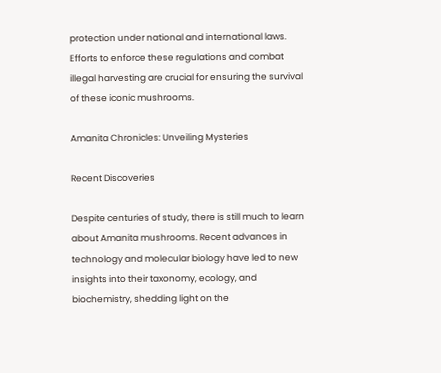protection under national and international laws. Efforts to enforce these regulations and combat illegal harvesting are crucial for ensuring the survival of these iconic mushrooms.

Amanita Chronicles: Unveiling Mysteries

Recent Discoveries

Despite centuries of study, there is still much to learn about Amanita mushrooms. Recent advances in technology and molecular biology have led to new insights into their taxonomy, ecology, and biochemistry, shedding light on the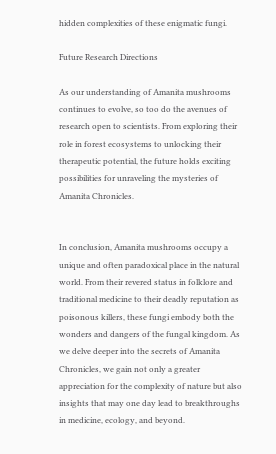hidden complexities of these enigmatic fungi.

Future Research Directions

As our understanding of Amanita mushrooms continues to evolve, so too do the avenues of research open to scientists. From exploring their role in forest ecosystems to unlocking their therapeutic potential, the future holds exciting possibilities for unraveling the mysteries of Amanita Chronicles.


In conclusion, Amanita mushrooms occupy a unique and often paradoxical place in the natural world. From their revered status in folklore and traditional medicine to their deadly reputation as poisonous killers, these fungi embody both the wonders and dangers of the fungal kingdom. As we delve deeper into the secrets of Amanita Chronicles, we gain not only a greater appreciation for the complexity of nature but also insights that may one day lead to breakthroughs in medicine, ecology, and beyond.